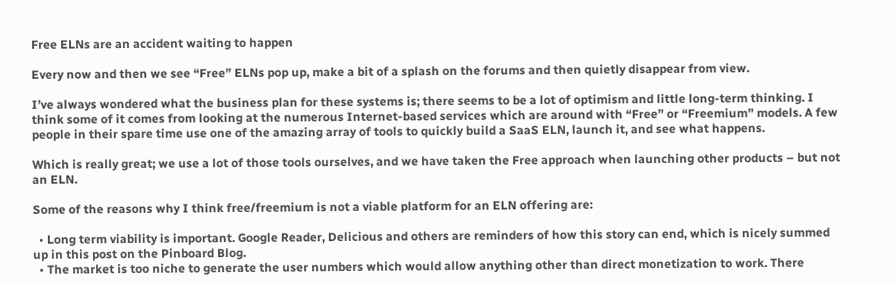Free ELNs are an accident waiting to happen

Every now and then we see “Free” ELNs pop up, make a bit of a splash on the forums and then quietly disappear from view.

I’ve always wondered what the business plan for these systems is; there seems to be a lot of optimism and little long-term thinking. I think some of it comes from looking at the numerous Internet-based services which are around with “Free” or “Freemium” models. A few people in their spare time use one of the amazing array of tools to quickly build a SaaS ELN, launch it, and see what happens.

Which is really great; we use a lot of those tools ourselves, and we have taken the Free approach when launching other products – but not an ELN.

Some of the reasons why I think free/freemium is not a viable platform for an ELN offering are:

  • Long term viability is important. Google Reader, Delicious and others are reminders of how this story can end, which is nicely summed up in this post on the Pinboard Blog.
  • The market is too niche to generate the user numbers which would allow anything other than direct monetization to work. There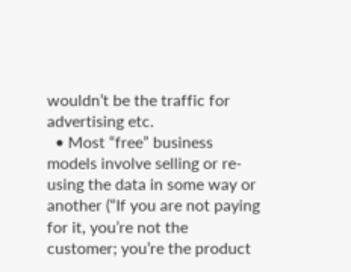wouldn’t be the traffic for advertising etc.
  • Most “free” business models involve selling or re-using the data in some way or another (“If you are not paying for it, you’re not the customer; you’re the product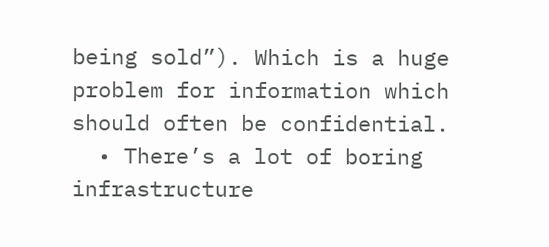being sold”). Which is a huge problem for information which should often be confidential.
  • There’s a lot of boring infrastructure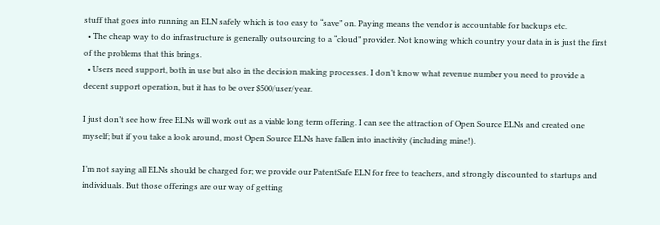stuff that goes into running an ELN safely which is too easy to “save” on. Paying means the vendor is accountable for backups etc.
  • The cheap way to do infrastructure is generally outsourcing to a “cloud” provider. Not knowing which country your data in is just the first of the problems that this brings.
  • Users need support, both in use but also in the decision making processes. I don’t know what revenue number you need to provide a decent support operation, but it has to be over $500/user/year.

I just don’t see how free ELNs will work out as a viable long term offering. I can see the attraction of Open Source ELNs and created one myself; but if you take a look around, most Open Source ELNs have fallen into inactivity (including mine!).

I’m not saying all ELNs should be charged for; we provide our PatentSafe ELN for free to teachers, and strongly discounted to startups and individuals. But those offerings are our way of getting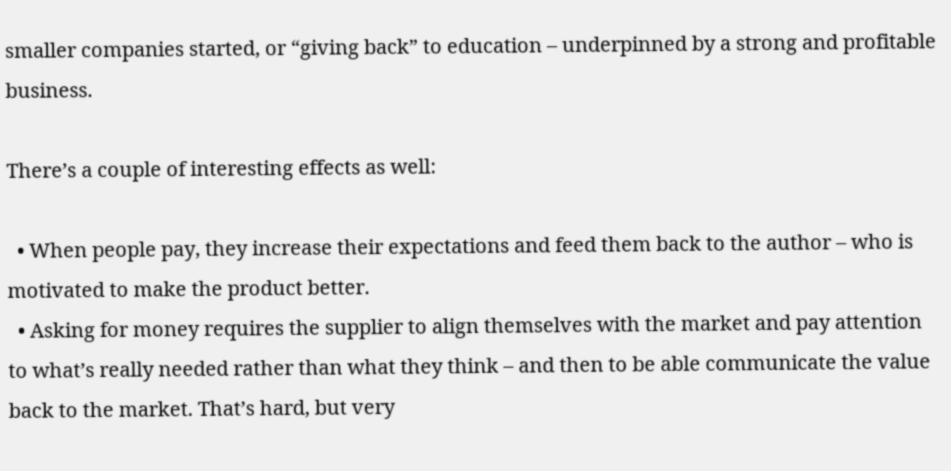smaller companies started, or “giving back” to education – underpinned by a strong and profitable business.

There’s a couple of interesting effects as well:

  • When people pay, they increase their expectations and feed them back to the author – who is motivated to make the product better.
  • Asking for money requires the supplier to align themselves with the market and pay attention to what’s really needed rather than what they think – and then to be able communicate the value back to the market. That’s hard, but very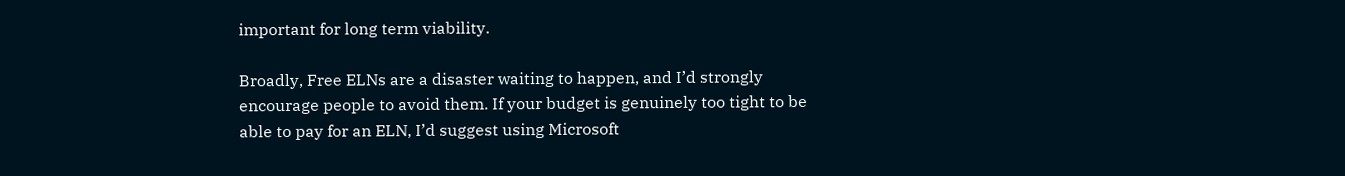important for long term viability.

Broadly, Free ELNs are a disaster waiting to happen, and I’d strongly encourage people to avoid them. If your budget is genuinely too tight to be able to pay for an ELN, I’d suggest using Microsoft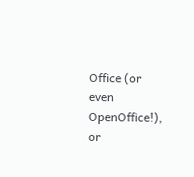Office (or even OpenOffice!), or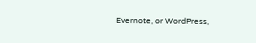Evernote, or WordPress,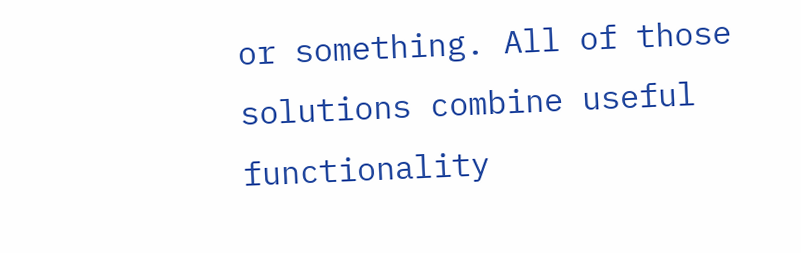or something. All of those solutions combine useful functionality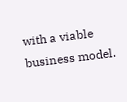with a viable business model.